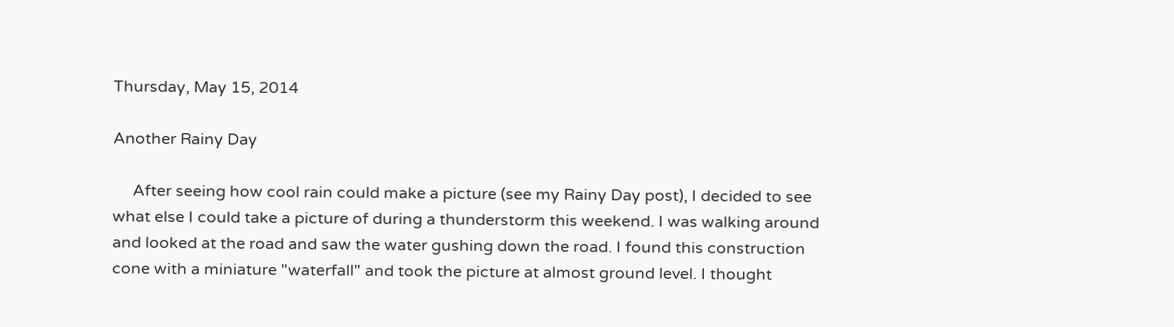Thursday, May 15, 2014

Another Rainy Day

     After seeing how cool rain could make a picture (see my Rainy Day post), I decided to see what else I could take a picture of during a thunderstorm this weekend. I was walking around and looked at the road and saw the water gushing down the road. I found this construction cone with a miniature "waterfall" and took the picture at almost ground level. I thought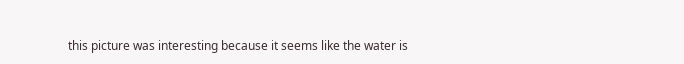this picture was interesting because it seems like the water is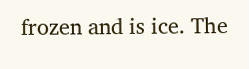frozen and is ice. The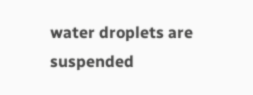water droplets are suspended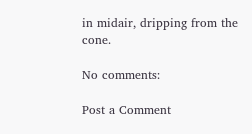in midair, dripping from the cone.

No comments:

Post a Comment